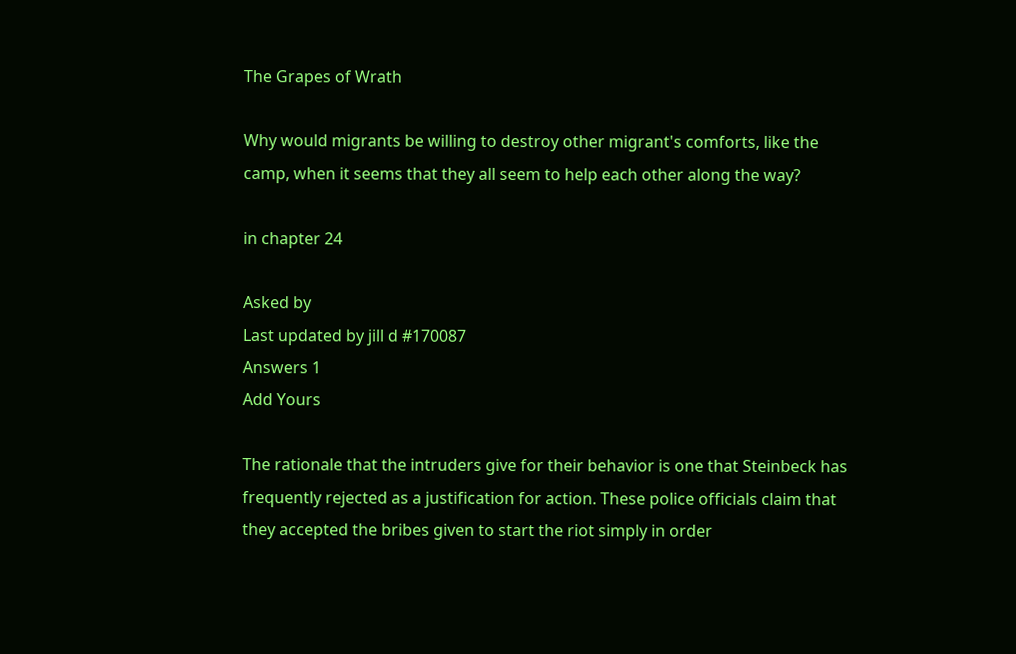The Grapes of Wrath

Why would migrants be willing to destroy other migrant's comforts, like the camp, when it seems that they all seem to help each other along the way?

in chapter 24

Asked by
Last updated by jill d #170087
Answers 1
Add Yours

The rationale that the intruders give for their behavior is one that Steinbeck has frequently rejected as a justification for action. These police officials claim that they accepted the bribes given to start the riot simply in order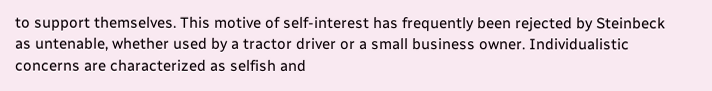to support themselves. This motive of self-interest has frequently been rejected by Steinbeck as untenable, whether used by a tractor driver or a small business owner. Individualistic concerns are characterized as selfish and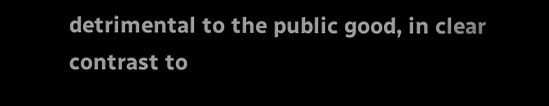detrimental to the public good, in clear contrast to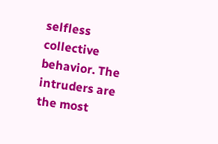selfless collective behavior. The intruders are the most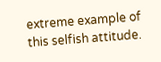extreme example of this selfish attitude.